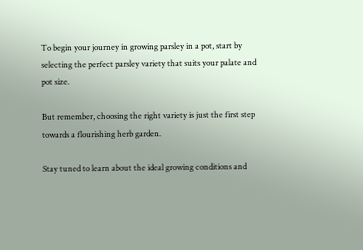To begin your journey in growing parsley in a pot, start by selecting the perfect parsley variety that suits your palate and pot size.

But remember, choosing the right variety is just the first step towards a flourishing herb garden.

Stay tuned to learn about the ideal growing conditions and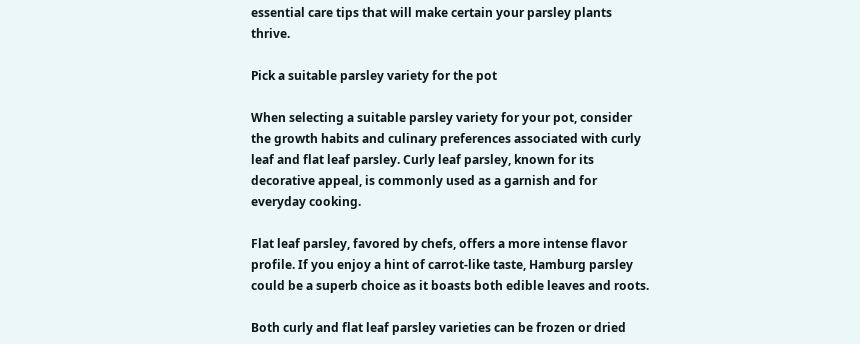essential care tips that will make certain your parsley plants thrive.

Pick a suitable parsley variety for the pot

When selecting a suitable parsley variety for your pot, consider the growth habits and culinary preferences associated with curly leaf and flat leaf parsley. Curly leaf parsley, known for its decorative appeal, is commonly used as a garnish and for everyday cooking.

Flat leaf parsley, favored by chefs, offers a more intense flavor profile. If you enjoy a hint of carrot-like taste, Hamburg parsley could be a superb choice as it boasts both edible leaves and roots.

Both curly and flat leaf parsley varieties can be frozen or dried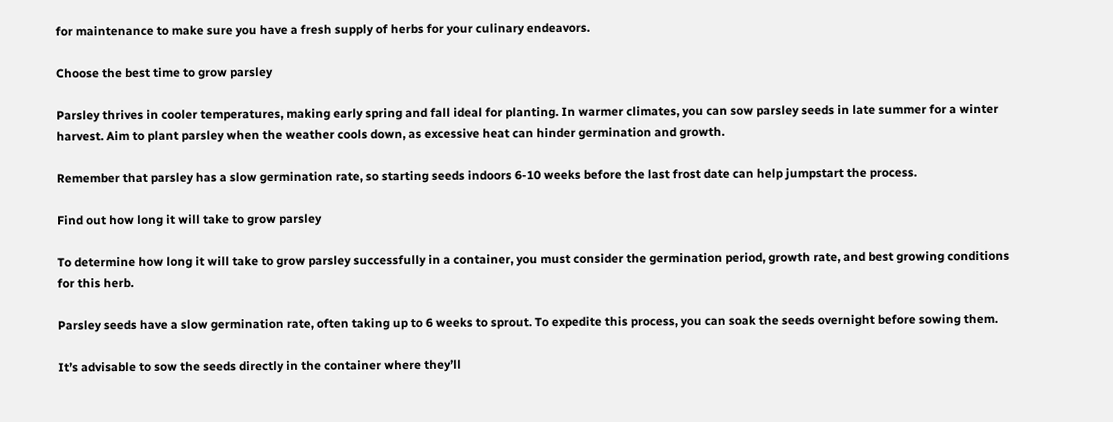for maintenance to make sure you have a fresh supply of herbs for your culinary endeavors.

Choose the best time to grow parsley

Parsley thrives in cooler temperatures, making early spring and fall ideal for planting. In warmer climates, you can sow parsley seeds in late summer for a winter harvest. Aim to plant parsley when the weather cools down, as excessive heat can hinder germination and growth.

Remember that parsley has a slow germination rate, so starting seeds indoors 6-10 weeks before the last frost date can help jumpstart the process.

Find out how long it will take to grow parsley

To determine how long it will take to grow parsley successfully in a container, you must consider the germination period, growth rate, and best growing conditions for this herb.

Parsley seeds have a slow germination rate, often taking up to 6 weeks to sprout. To expedite this process, you can soak the seeds overnight before sowing them.

It’s advisable to sow the seeds directly in the container where they’ll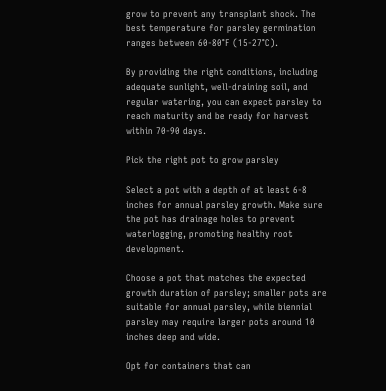grow to prevent any transplant shock. The best temperature for parsley germination ranges between 60-80°F (15-27°C).

By providing the right conditions, including adequate sunlight, well-draining soil, and regular watering, you can expect parsley to reach maturity and be ready for harvest within 70-90 days.

Pick the right pot to grow parsley

Select a pot with a depth of at least 6-8 inches for annual parsley growth. Make sure the pot has drainage holes to prevent waterlogging, promoting healthy root development.

Choose a pot that matches the expected growth duration of parsley; smaller pots are suitable for annual parsley, while biennial parsley may require larger pots around 10 inches deep and wide.

Opt for containers that can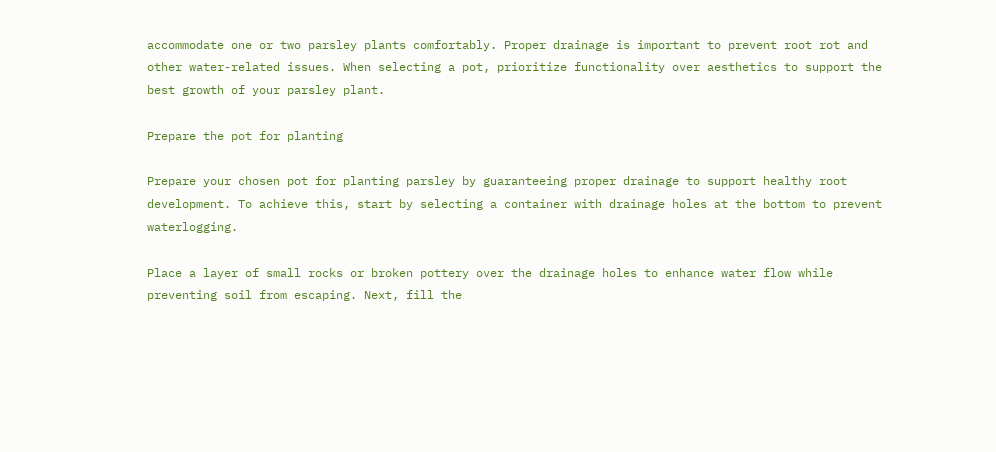accommodate one or two parsley plants comfortably. Proper drainage is important to prevent root rot and other water-related issues. When selecting a pot, prioritize functionality over aesthetics to support the best growth of your parsley plant.

Prepare the pot for planting

Prepare your chosen pot for planting parsley by guaranteeing proper drainage to support healthy root development. To achieve this, start by selecting a container with drainage holes at the bottom to prevent waterlogging.

Place a layer of small rocks or broken pottery over the drainage holes to enhance water flow while preventing soil from escaping. Next, fill the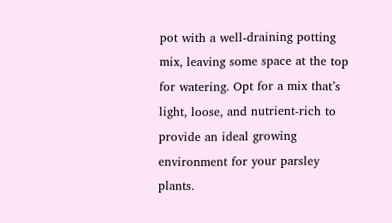pot with a well-draining potting mix, leaving some space at the top for watering. Opt for a mix that’s light, loose, and nutrient-rich to provide an ideal growing environment for your parsley plants.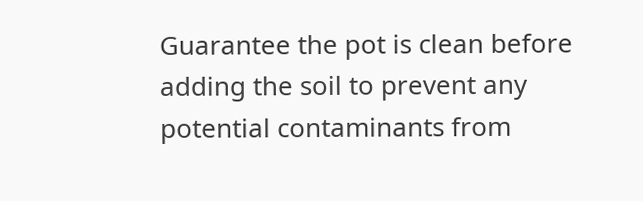Guarantee the pot is clean before adding the soil to prevent any potential contaminants from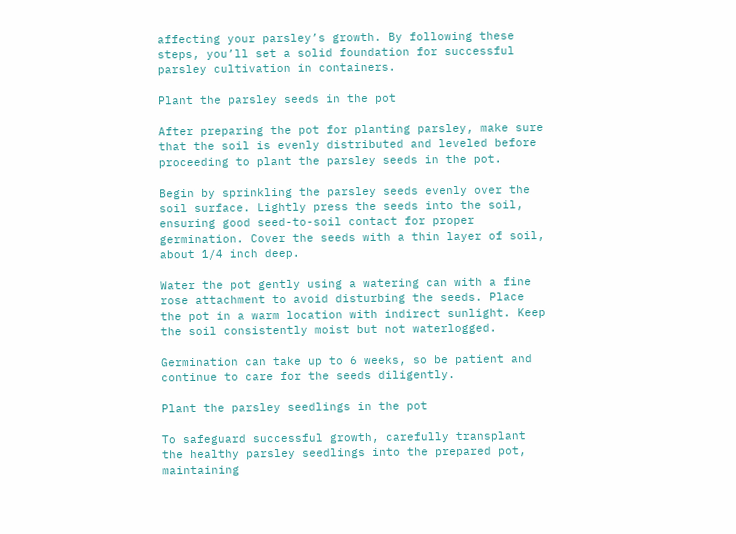affecting your parsley’s growth. By following these steps, you’ll set a solid foundation for successful parsley cultivation in containers.

Plant the parsley seeds in the pot

After preparing the pot for planting parsley, make sure that the soil is evenly distributed and leveled before proceeding to plant the parsley seeds in the pot.

Begin by sprinkling the parsley seeds evenly over the soil surface. Lightly press the seeds into the soil, ensuring good seed-to-soil contact for proper germination. Cover the seeds with a thin layer of soil, about 1/4 inch deep.

Water the pot gently using a watering can with a fine rose attachment to avoid disturbing the seeds. Place the pot in a warm location with indirect sunlight. Keep the soil consistently moist but not waterlogged.

Germination can take up to 6 weeks, so be patient and continue to care for the seeds diligently.

Plant the parsley seedlings in the pot

To safeguard successful growth, carefully transplant the healthy parsley seedlings into the prepared pot, maintaining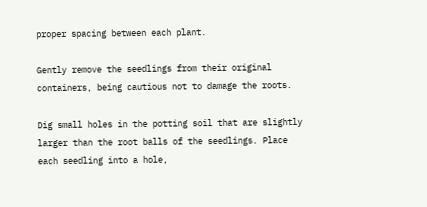proper spacing between each plant.

Gently remove the seedlings from their original containers, being cautious not to damage the roots.

Dig small holes in the potting soil that are slightly larger than the root balls of the seedlings. Place each seedling into a hole,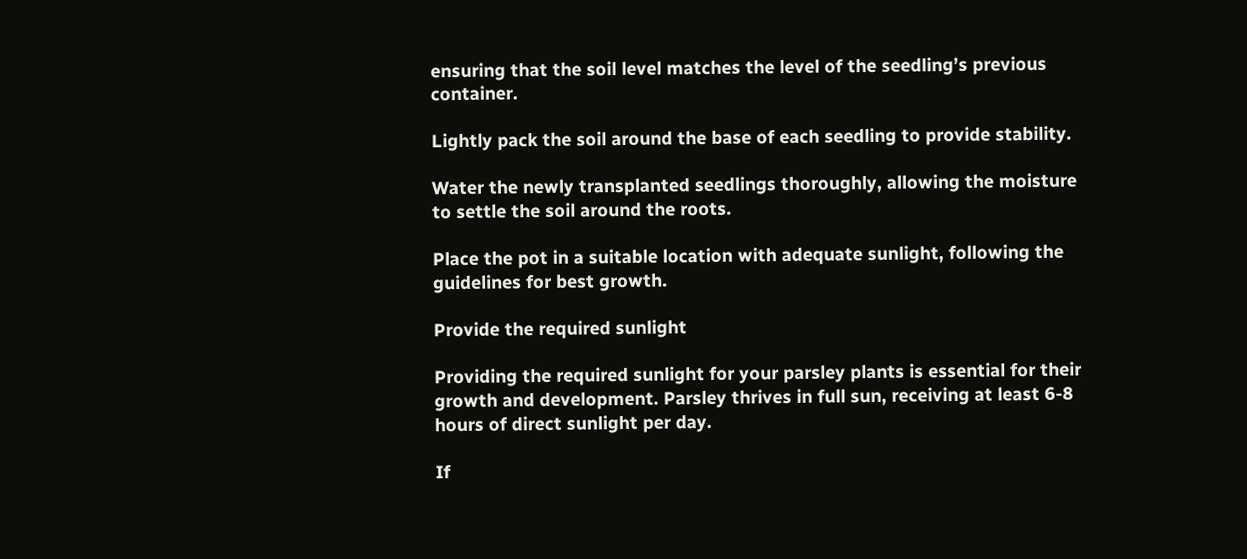ensuring that the soil level matches the level of the seedling’s previous container.

Lightly pack the soil around the base of each seedling to provide stability.

Water the newly transplanted seedlings thoroughly, allowing the moisture to settle the soil around the roots.

Place the pot in a suitable location with adequate sunlight, following the guidelines for best growth.

Provide the required sunlight

Providing the required sunlight for your parsley plants is essential for their growth and development. Parsley thrives in full sun, receiving at least 6-8 hours of direct sunlight per day.

If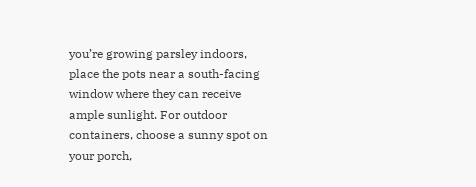you’re growing parsley indoors, place the pots near a south-facing window where they can receive ample sunlight. For outdoor containers, choose a sunny spot on your porch,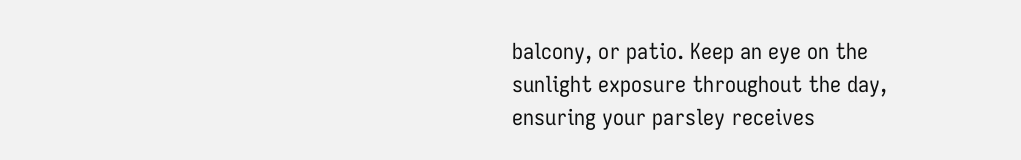balcony, or patio. Keep an eye on the sunlight exposure throughout the day, ensuring your parsley receives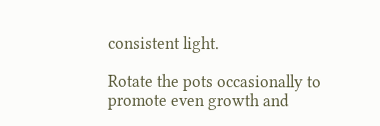consistent light.

Rotate the pots occasionally to promote even growth and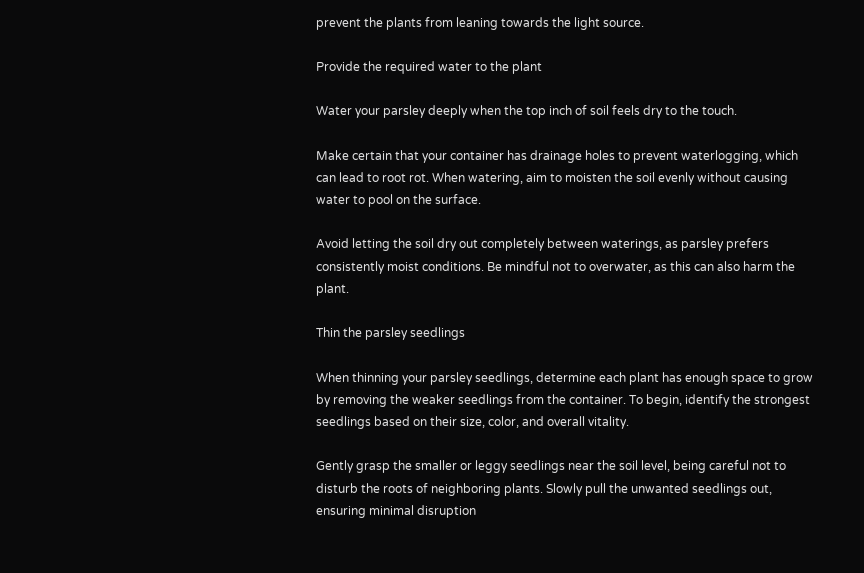prevent the plants from leaning towards the light source.

Provide the required water to the plant

Water your parsley deeply when the top inch of soil feels dry to the touch.

Make certain that your container has drainage holes to prevent waterlogging, which can lead to root rot. When watering, aim to moisten the soil evenly without causing water to pool on the surface.

Avoid letting the soil dry out completely between waterings, as parsley prefers consistently moist conditions. Be mindful not to overwater, as this can also harm the plant.

Thin the parsley seedlings

When thinning your parsley seedlings, determine each plant has enough space to grow by removing the weaker seedlings from the container. To begin, identify the strongest seedlings based on their size, color, and overall vitality.

Gently grasp the smaller or leggy seedlings near the soil level, being careful not to disturb the roots of neighboring plants. Slowly pull the unwanted seedlings out, ensuring minimal disruption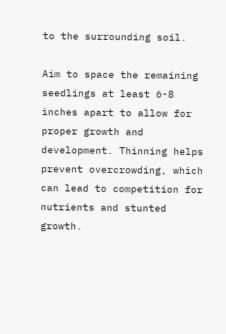to the surrounding soil.

Aim to space the remaining seedlings at least 6-8 inches apart to allow for proper growth and development. Thinning helps prevent overcrowding, which can lead to competition for nutrients and stunted growth.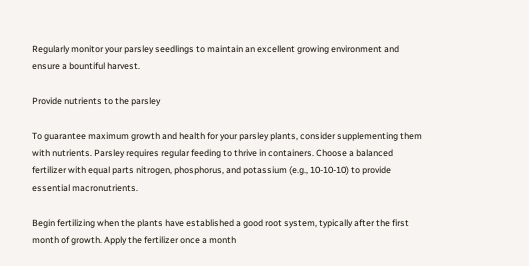Regularly monitor your parsley seedlings to maintain an excellent growing environment and ensure a bountiful harvest.

Provide nutrients to the parsley

To guarantee maximum growth and health for your parsley plants, consider supplementing them with nutrients. Parsley requires regular feeding to thrive in containers. Choose a balanced fertilizer with equal parts nitrogen, phosphorus, and potassium (e.g., 10-10-10) to provide essential macronutrients.

Begin fertilizing when the plants have established a good root system, typically after the first month of growth. Apply the fertilizer once a month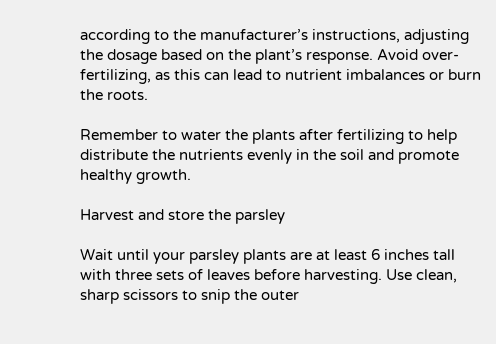according to the manufacturer’s instructions, adjusting the dosage based on the plant’s response. Avoid over-fertilizing, as this can lead to nutrient imbalances or burn the roots.

Remember to water the plants after fertilizing to help distribute the nutrients evenly in the soil and promote healthy growth.

Harvest and store the parsley

Wait until your parsley plants are at least 6 inches tall with three sets of leaves before harvesting. Use clean, sharp scissors to snip the outer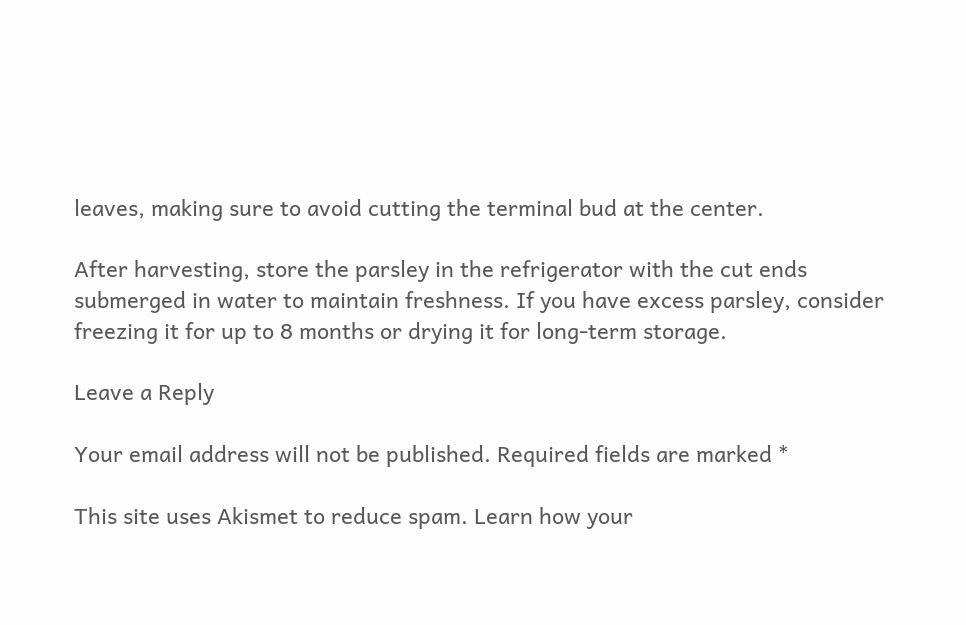leaves, making sure to avoid cutting the terminal bud at the center.

After harvesting, store the parsley in the refrigerator with the cut ends submerged in water to maintain freshness. If you have excess parsley, consider freezing it for up to 8 months or drying it for long-term storage.

Leave a Reply

Your email address will not be published. Required fields are marked *

This site uses Akismet to reduce spam. Learn how your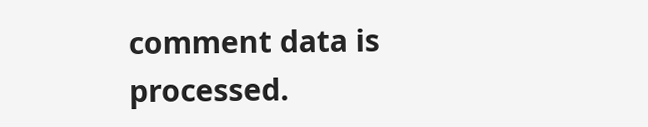comment data is processed.